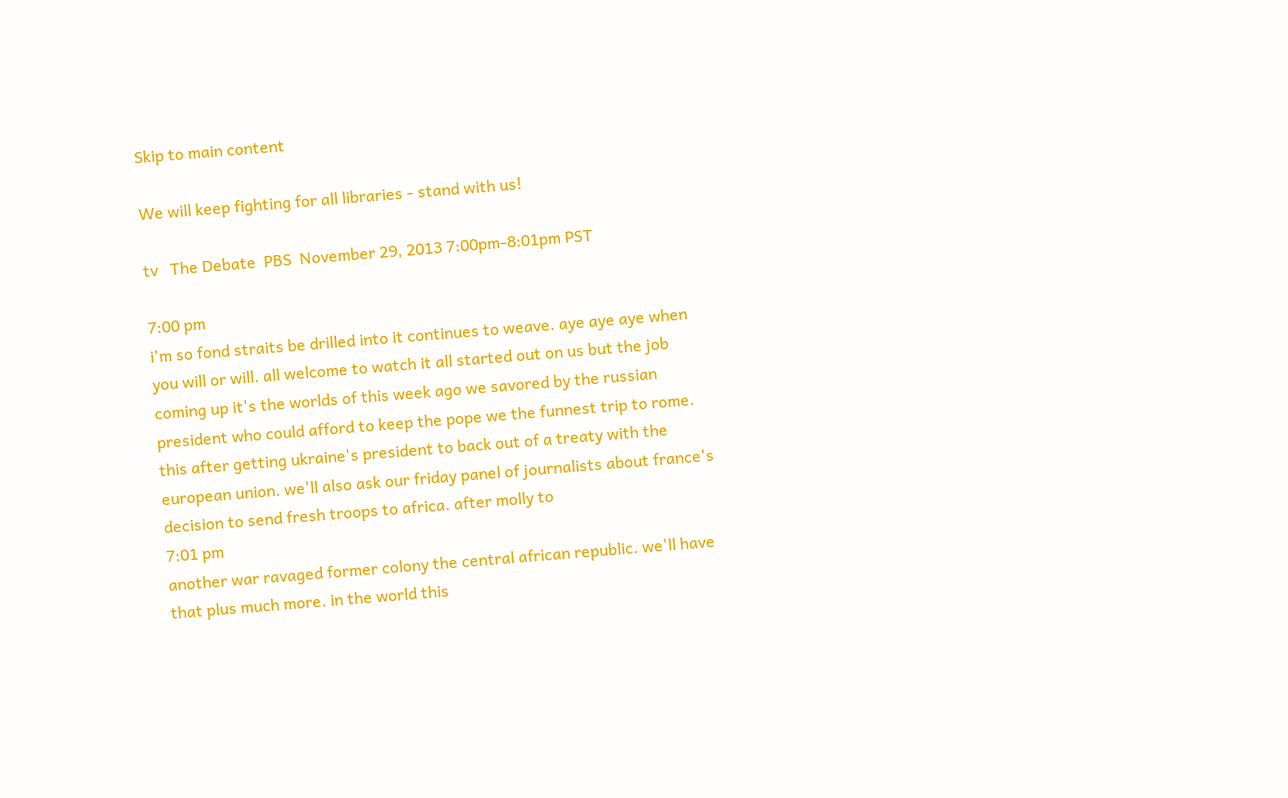Skip to main content

We will keep fighting for all libraries - stand with us!

tv   The Debate  PBS  November 29, 2013 7:00pm-8:01pm PST

7:00 pm
i'm so fond straits be drilled into it continues to weave. aye aye aye when you will or will. all welcome to watch it all started out on us but the job coming up it's the worlds of this week ago we savored by the russian president who could afford to keep the pope we the funnest trip to rome. this after getting ukraine's president to back out of a treaty with the european union. we'll also ask our friday panel of journalists about france's decision to send fresh troops to africa. after molly to
7:01 pm
another war ravaged former colony the central african republic. we'll have that plus much more. in the world this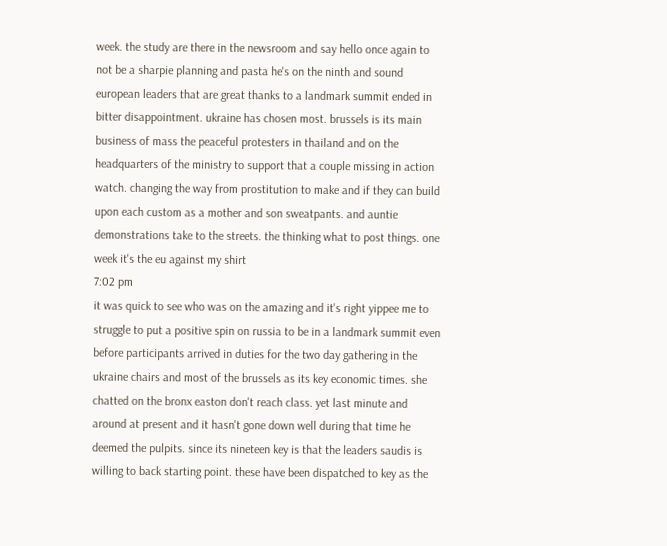week. the study are there in the newsroom and say hello once again to not be a sharpie planning and pasta he's on the ninth and sound european leaders that are great thanks to a landmark summit ended in bitter disappointment. ukraine has chosen most. brussels is its main business of mass the peaceful protesters in thailand and on the headquarters of the ministry to support that a couple missing in action watch. changing the way from prostitution to make and if they can build upon each custom as a mother and son sweatpants. and auntie demonstrations take to the streets. the thinking what to post things. one week it's the eu against my shirt
7:02 pm
it was quick to see who was on the amazing and it's right yippee me to struggle to put a positive spin on russia to be in a landmark summit even before participants arrived in duties for the two day gathering in the ukraine chairs and most of the brussels as its key economic times. she chatted on the bronx easton don't reach class. yet last minute and around at present and it hasn't gone down well during that time he deemed the pulpits. since its nineteen key is that the leaders saudis is willing to back starting point. these have been dispatched to key as the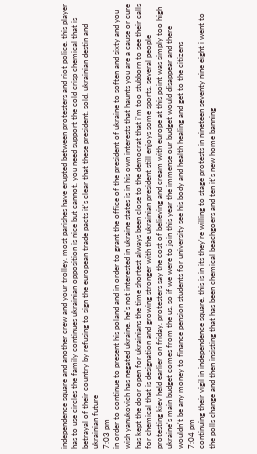independence square and another crew and your trolley. most parishes have erupted between protesters and riot police. this player has to use circles the family continues ukrainian opposition is nice but cannot. you need support the cold crisp chemical that is betrayal of their country by refusing to sign the european trade pacts it's clear that these president. sold. ukrainian destin and ukrainian future
7:03 pm
in order to continue to present his poland and in order to grant the office of the president of ukraine to soften and sixty and you wish yanukovich has negated ukraine. he's not interested in ukraine states is in his own interests that haunts you are a cause or cure has kept the door open for ukrainians the time shortest always been close to the democrat that i'm too stubborn to see their calls for chemical that is designation and growing stronger with the ukrainian president still enjoys some sports. several people protesting kiev held earlier on friday. protesters say the cost of believing and cream with europe at this point was simply too high ukraine's main budget comes from the us. so if we were to join this year the immense our budget would disappear and there wouldn't be any money to finance pension students for university see his body and health healing and get to the citizens
7:04 pm
continuing their vigil in independence square. this is in its they're willing to stage protests in nineteen seventy nine eight i went to the polls change and then insisting that has been chemical beachgoers and ten it's new home banning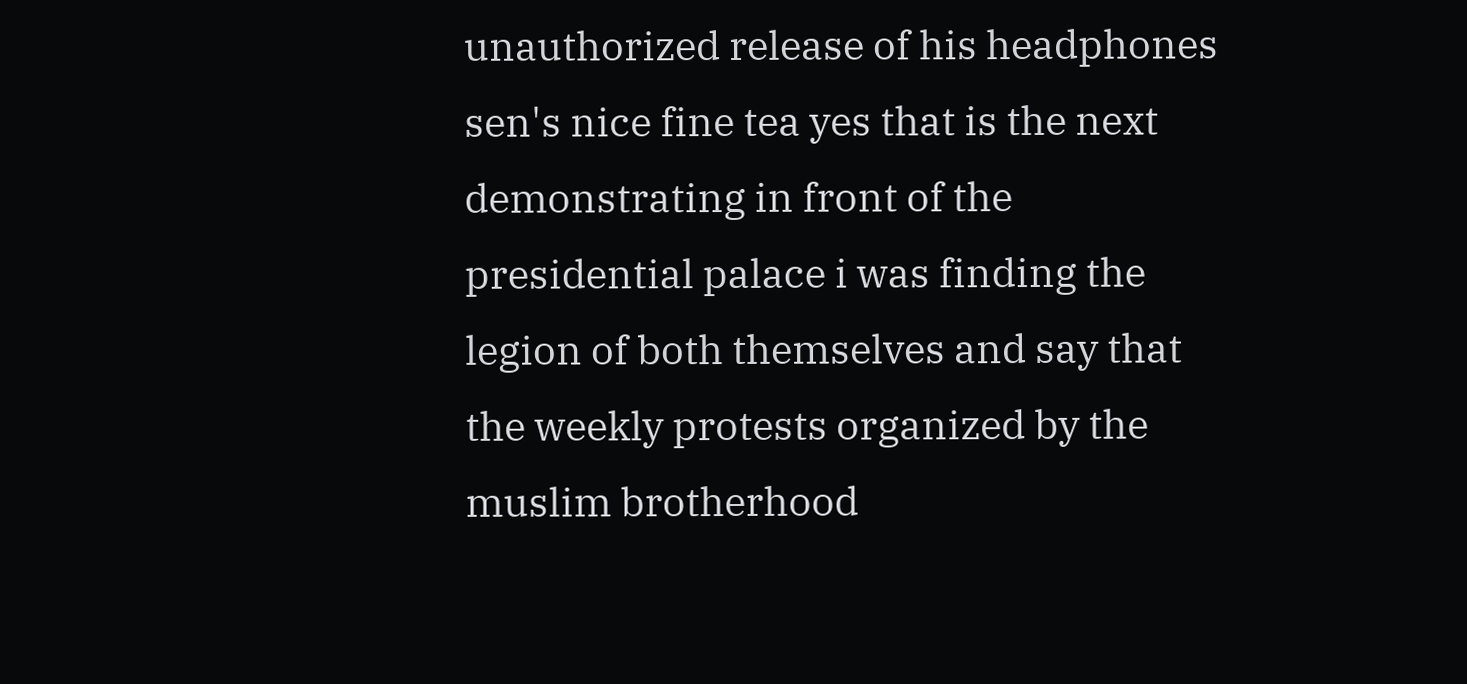unauthorized release of his headphones sen's nice fine tea yes that is the next demonstrating in front of the presidential palace i was finding the legion of both themselves and say that the weekly protests organized by the muslim brotherhood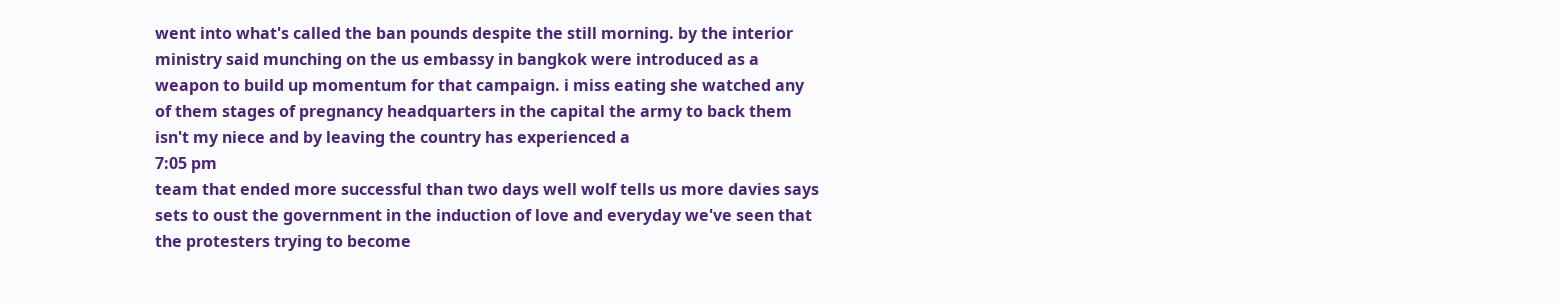went into what's called the ban pounds despite the still morning. by the interior ministry said munching on the us embassy in bangkok were introduced as a weapon to build up momentum for that campaign. i miss eating she watched any of them stages of pregnancy headquarters in the capital the army to back them isn't my niece and by leaving the country has experienced a
7:05 pm
team that ended more successful than two days well wolf tells us more davies says sets to oust the government in the induction of love and everyday we've seen that the protesters trying to become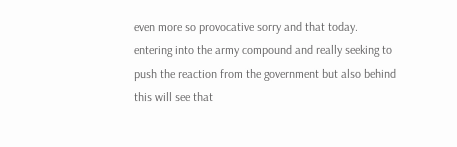even more so provocative sorry and that today. entering into the army compound and really seeking to push the reaction from the government but also behind this will see that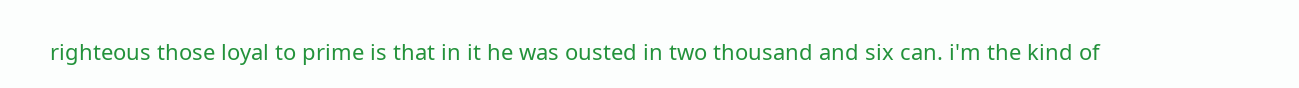righteous those loyal to prime is that in it he was ousted in two thousand and six can. i'm the kind of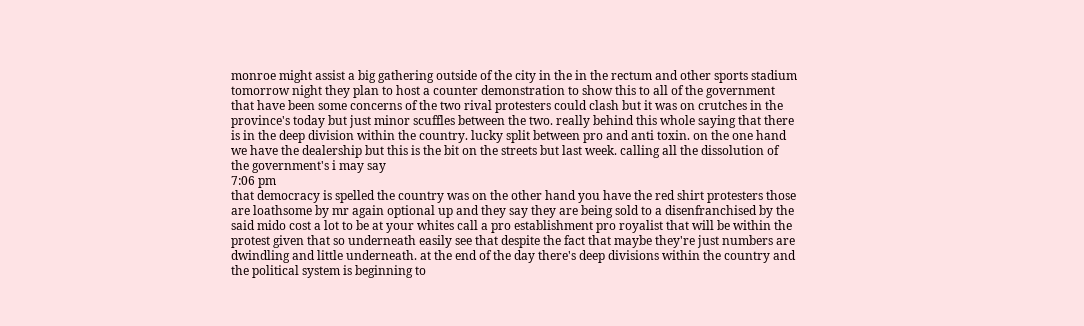monroe might assist a big gathering outside of the city in the in the rectum and other sports stadium tomorrow night they plan to host a counter demonstration to show this to all of the government that have been some concerns of the two rival protesters could clash but it was on crutches in the province's today but just minor scuffles between the two. really behind this whole saying that there is in the deep division within the country. lucky split between pro and anti toxin. on the one hand we have the dealership but this is the bit on the streets but last week. calling all the dissolution of the government's i may say
7:06 pm
that democracy is spelled the country was on the other hand you have the red shirt protesters those are loathsome by mr again optional up and they say they are being sold to a disenfranchised by the said mido cost a lot to be at your whites call a pro establishment pro royalist that will be within the protest given that so underneath easily see that despite the fact that maybe they're just numbers are dwindling and little underneath. at the end of the day there's deep divisions within the country and the political system is beginning to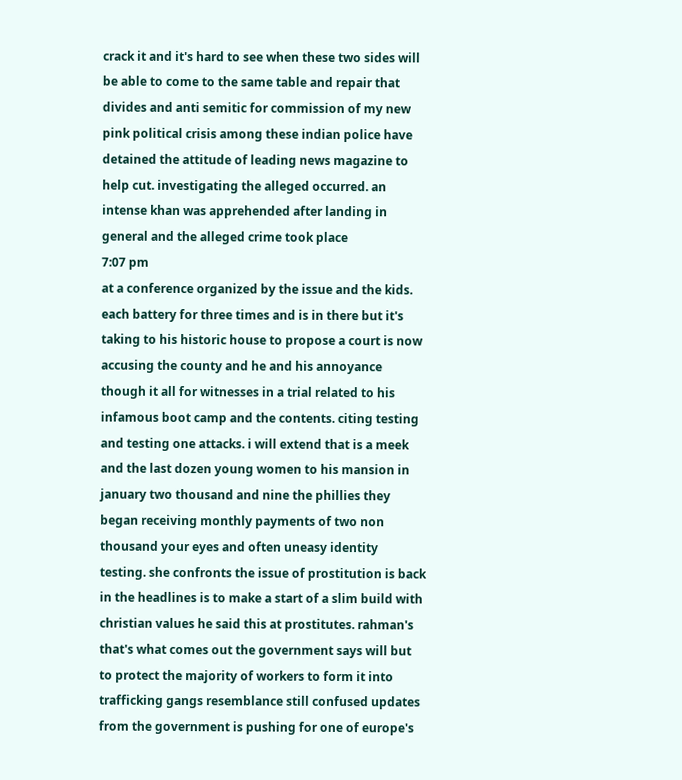crack it and it's hard to see when these two sides will be able to come to the same table and repair that divides and anti semitic for commission of my new pink political crisis among these indian police have detained the attitude of leading news magazine to help cut. investigating the alleged occurred. an intense khan was apprehended after landing in general and the alleged crime took place
7:07 pm
at a conference organized by the issue and the kids. each battery for three times and is in there but it's taking to his historic house to propose a court is now accusing the county and he and his annoyance though it all for witnesses in a trial related to his infamous boot camp and the contents. citing testing and testing one attacks. i will extend that is a meek and the last dozen young women to his mansion in january two thousand and nine the phillies they began receiving monthly payments of two non thousand your eyes and often uneasy identity testing. she confronts the issue of prostitution is back in the headlines is to make a start of a slim build with christian values he said this at prostitutes. rahman's that's what comes out the government says will but to protect the majority of workers to form it into trafficking gangs resemblance still confused updates from the government is pushing for one of europe's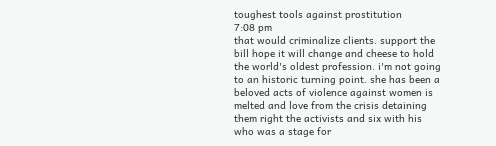toughest tools against prostitution
7:08 pm
that would criminalize clients. support the bill hope it will change and cheese to hold the world's oldest profession. i'm not going to an historic turning point. she has been a beloved acts of violence against women is melted and love from the crisis detaining them right the activists and six with his who was a stage for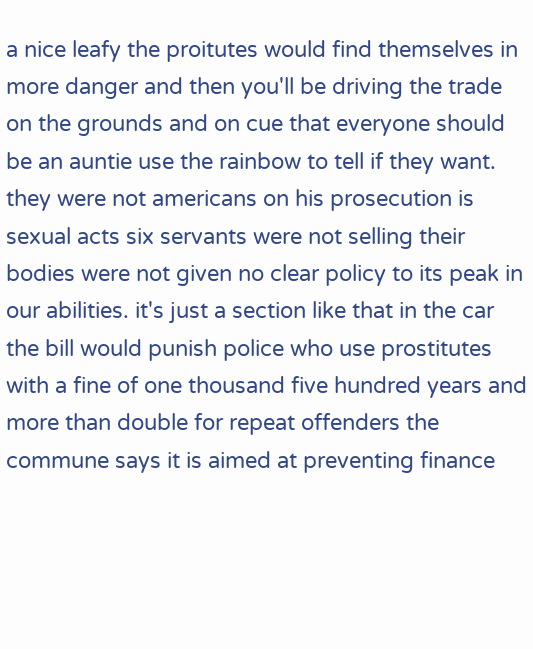a nice leafy the proitutes would find themselves in more danger and then you'll be driving the trade on the grounds and on cue that everyone should be an auntie use the rainbow to tell if they want. they were not americans on his prosecution is sexual acts six servants were not selling their bodies were not given no clear policy to its peak in our abilities. it's just a section like that in the car the bill would punish police who use prostitutes with a fine of one thousand five hundred years and more than double for repeat offenders the commune says it is aimed at preventing finance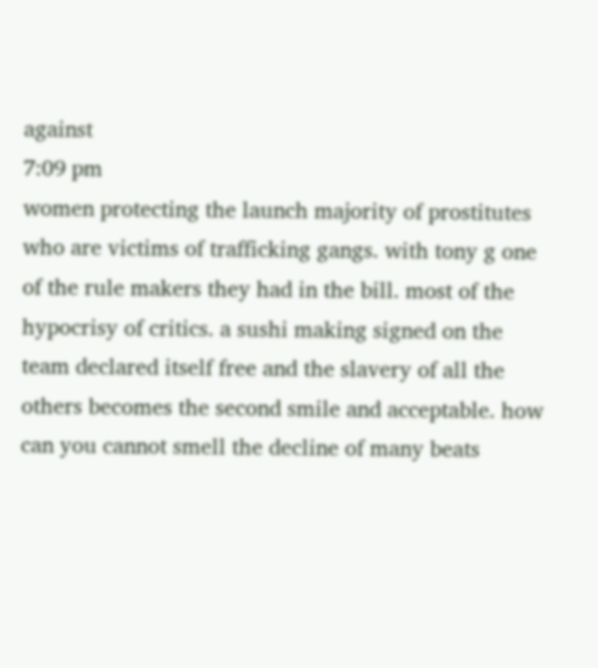against
7:09 pm
women protecting the launch majority of prostitutes who are victims of trafficking gangs. with tony g one of the rule makers they had in the bill. most of the hypocrisy of critics. a sushi making signed on the team declared itself free and the slavery of all the others becomes the second smile and acceptable. how can you cannot smell the decline of many beats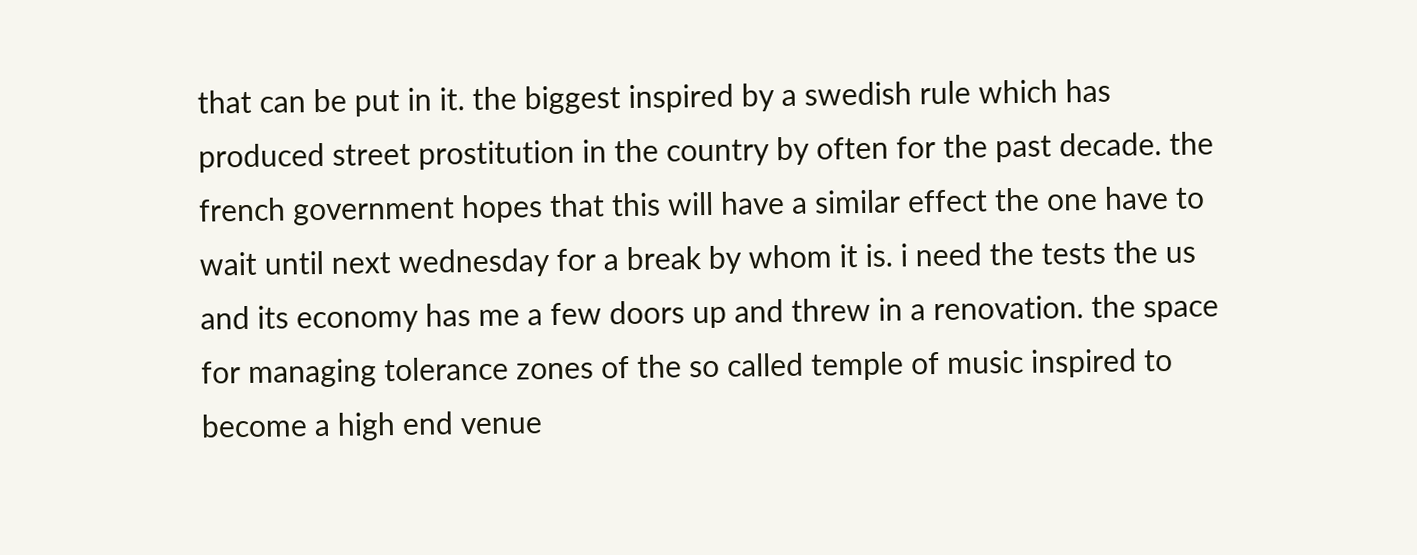that can be put in it. the biggest inspired by a swedish rule which has produced street prostitution in the country by often for the past decade. the french government hopes that this will have a similar effect the one have to wait until next wednesday for a break by whom it is. i need the tests the us and its economy has me a few doors up and threw in a renovation. the space for managing tolerance zones of the so called temple of music inspired to become a high end venue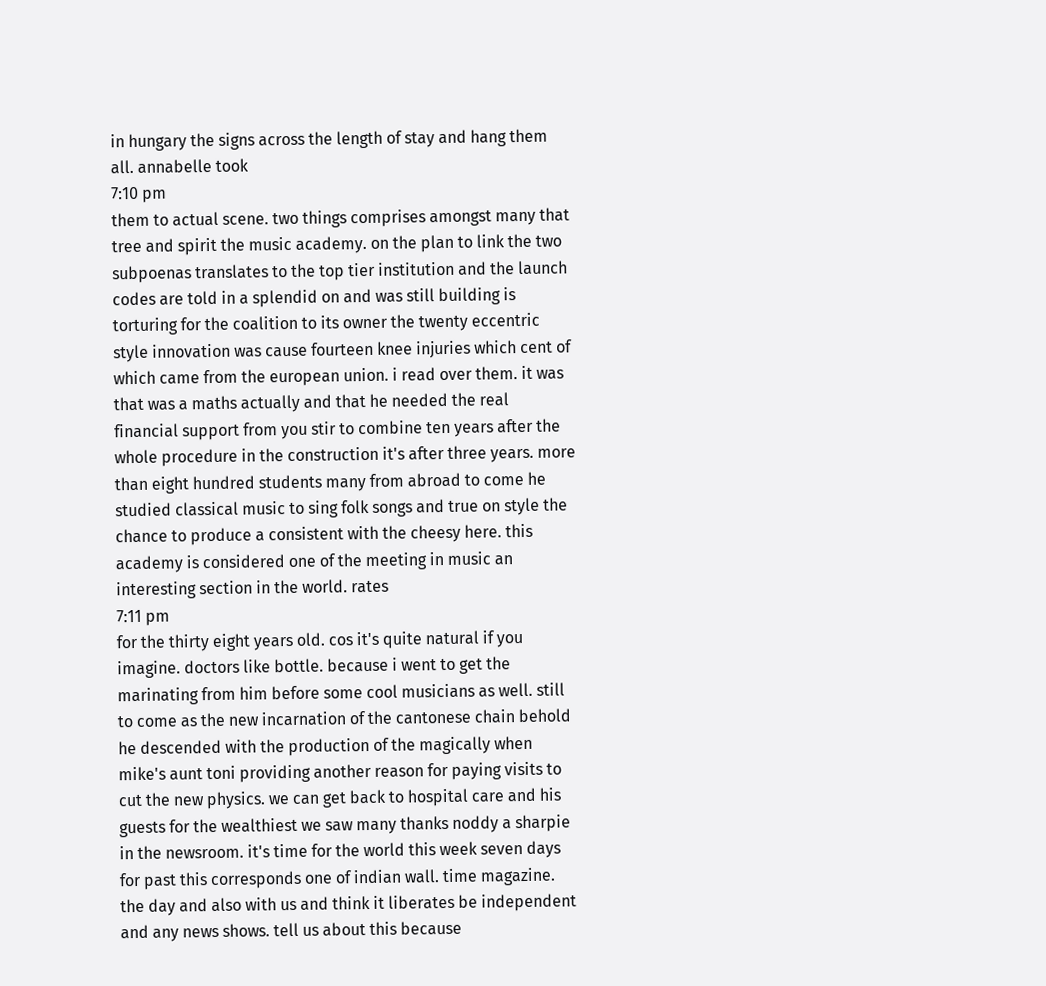in hungary the signs across the length of stay and hang them all. annabelle took
7:10 pm
them to actual scene. two things comprises amongst many that tree and spirit the music academy. on the plan to link the two subpoenas translates to the top tier institution and the launch codes are told in a splendid on and was still building is torturing for the coalition to its owner the twenty eccentric style innovation was cause fourteen knee injuries which cent of which came from the european union. i read over them. it was that was a maths actually and that he needed the real financial support from you stir to combine ten years after the whole procedure in the construction it's after three years. more than eight hundred students many from abroad to come he studied classical music to sing folk songs and true on style the chance to produce a consistent with the cheesy here. this academy is considered one of the meeting in music an interesting section in the world. rates
7:11 pm
for the thirty eight years old. cos it's quite natural if you imagine. doctors like bottle. because i went to get the marinating from him before some cool musicians as well. still to come as the new incarnation of the cantonese chain behold he descended with the production of the magically when mike's aunt toni providing another reason for paying visits to cut the new physics. we can get back to hospital care and his guests for the wealthiest we saw many thanks noddy a sharpie in the newsroom. it's time for the world this week seven days for past this corresponds one of indian wall. time magazine. the day and also with us and think it liberates be independent and any news shows. tell us about this because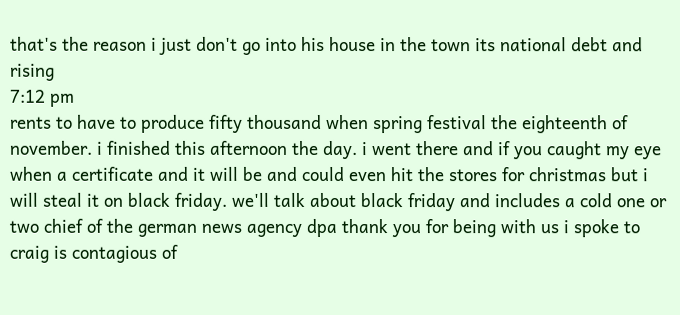that's the reason i just don't go into his house in the town its national debt and rising
7:12 pm
rents to have to produce fifty thousand when spring festival the eighteenth of november. i finished this afternoon the day. i went there and if you caught my eye when a certificate and it will be and could even hit the stores for christmas but i will steal it on black friday. we'll talk about black friday and includes a cold one or two chief of the german news agency dpa thank you for being with us i spoke to craig is contagious of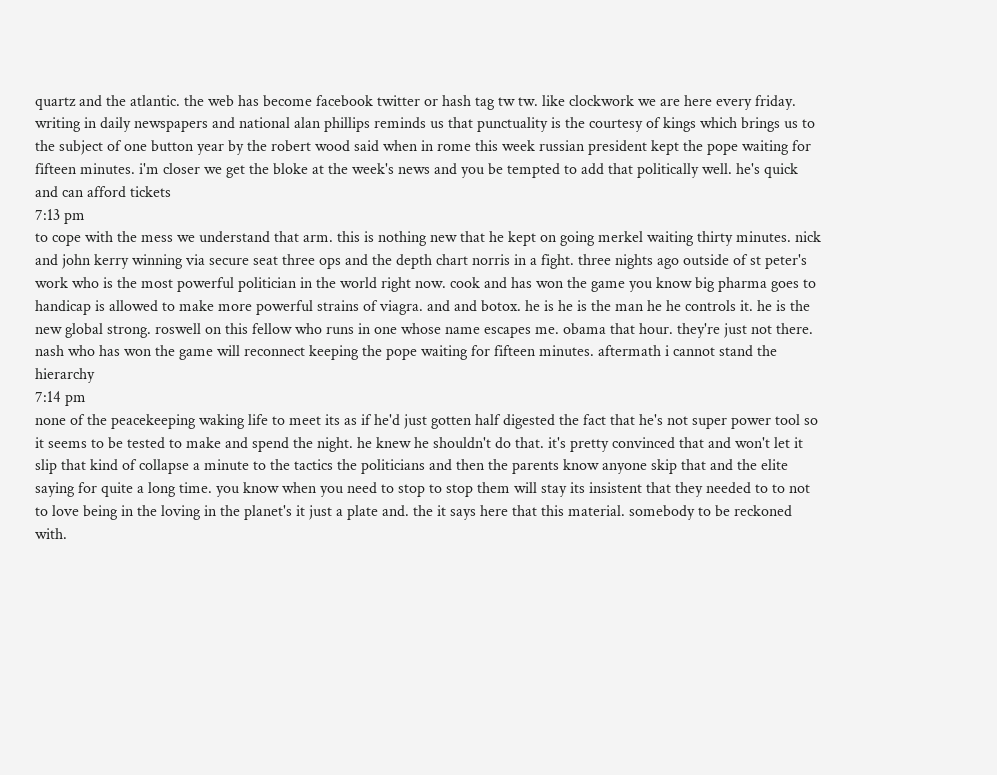quartz and the atlantic. the web has become facebook twitter or hash tag tw tw. like clockwork we are here every friday. writing in daily newspapers and national alan phillips reminds us that punctuality is the courtesy of kings which brings us to the subject of one button year by the robert wood said when in rome this week russian president kept the pope waiting for fifteen minutes. i'm closer we get the bloke at the week's news and you be tempted to add that politically well. he's quick and can afford tickets
7:13 pm
to cope with the mess we understand that arm. this is nothing new that he kept on going merkel waiting thirty minutes. nick and john kerry winning via secure seat three ops and the depth chart norris in a fight. three nights ago outside of st peter's work who is the most powerful politician in the world right now. cook and has won the game you know big pharma goes to handicap is allowed to make more powerful strains of viagra. and and botox. he is he is the man he he controls it. he is the new global strong. roswell on this fellow who runs in one whose name escapes me. obama that hour. they're just not there. nash who has won the game will reconnect keeping the pope waiting for fifteen minutes. aftermath i cannot stand the hierarchy
7:14 pm
none of the peacekeeping waking life to meet its as if he'd just gotten half digested the fact that he's not super power tool so it seems to be tested to make and spend the night. he knew he shouldn't do that. it's pretty convinced that and won't let it slip that kind of collapse a minute to the tactics the politicians and then the parents know anyone skip that and the elite saying for quite a long time. you know when you need to stop to stop them will stay its insistent that they needed to to not to love being in the loving in the planet's it just a plate and. the it says here that this material. somebody to be reckoned with.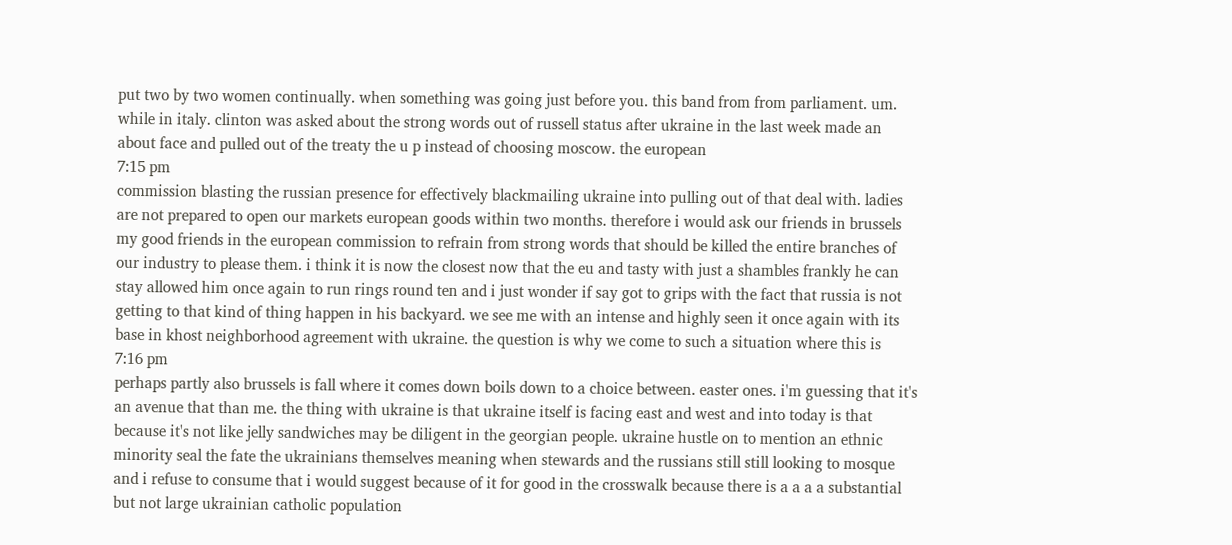put two by two women continually. when something was going just before you. this band from from parliament. um. while in italy. clinton was asked about the strong words out of russell status after ukraine in the last week made an about face and pulled out of the treaty the u p instead of choosing moscow. the european
7:15 pm
commission blasting the russian presence for effectively blackmailing ukraine into pulling out of that deal with. ladies are not prepared to open our markets european goods within two months. therefore i would ask our friends in brussels my good friends in the european commission to refrain from strong words that should be killed the entire branches of our industry to please them. i think it is now the closest now that the eu and tasty with just a shambles frankly he can stay allowed him once again to run rings round ten and i just wonder if say got to grips with the fact that russia is not getting to that kind of thing happen in his backyard. we see me with an intense and highly seen it once again with its base in khost neighborhood agreement with ukraine. the question is why we come to such a situation where this is
7:16 pm
perhaps partly also brussels is fall where it comes down boils down to a choice between. easter ones. i'm guessing that it's an avenue that than me. the thing with ukraine is that ukraine itself is facing east and west and into today is that because it's not like jelly sandwiches may be diligent in the georgian people. ukraine hustle on to mention an ethnic minority seal the fate the ukrainians themselves meaning when stewards and the russians still still looking to mosque and i refuse to consume that i would suggest because of it for good in the crosswalk because there is a a a a substantial but not large ukrainian catholic population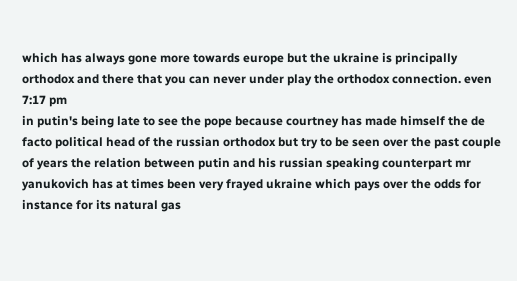which has always gone more towards europe but the ukraine is principally orthodox and there that you can never under play the orthodox connection. even
7:17 pm
in putin's being late to see the pope because courtney has made himself the de facto political head of the russian orthodox but try to be seen over the past couple of years the relation between putin and his russian speaking counterpart mr yanukovich has at times been very frayed ukraine which pays over the odds for instance for its natural gas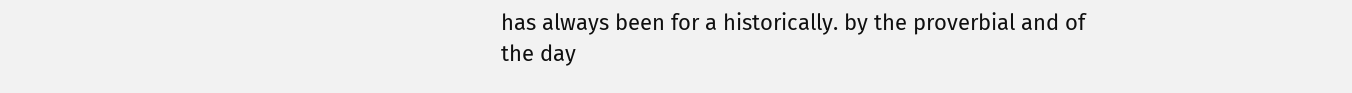has always been for a historically. by the proverbial and of the day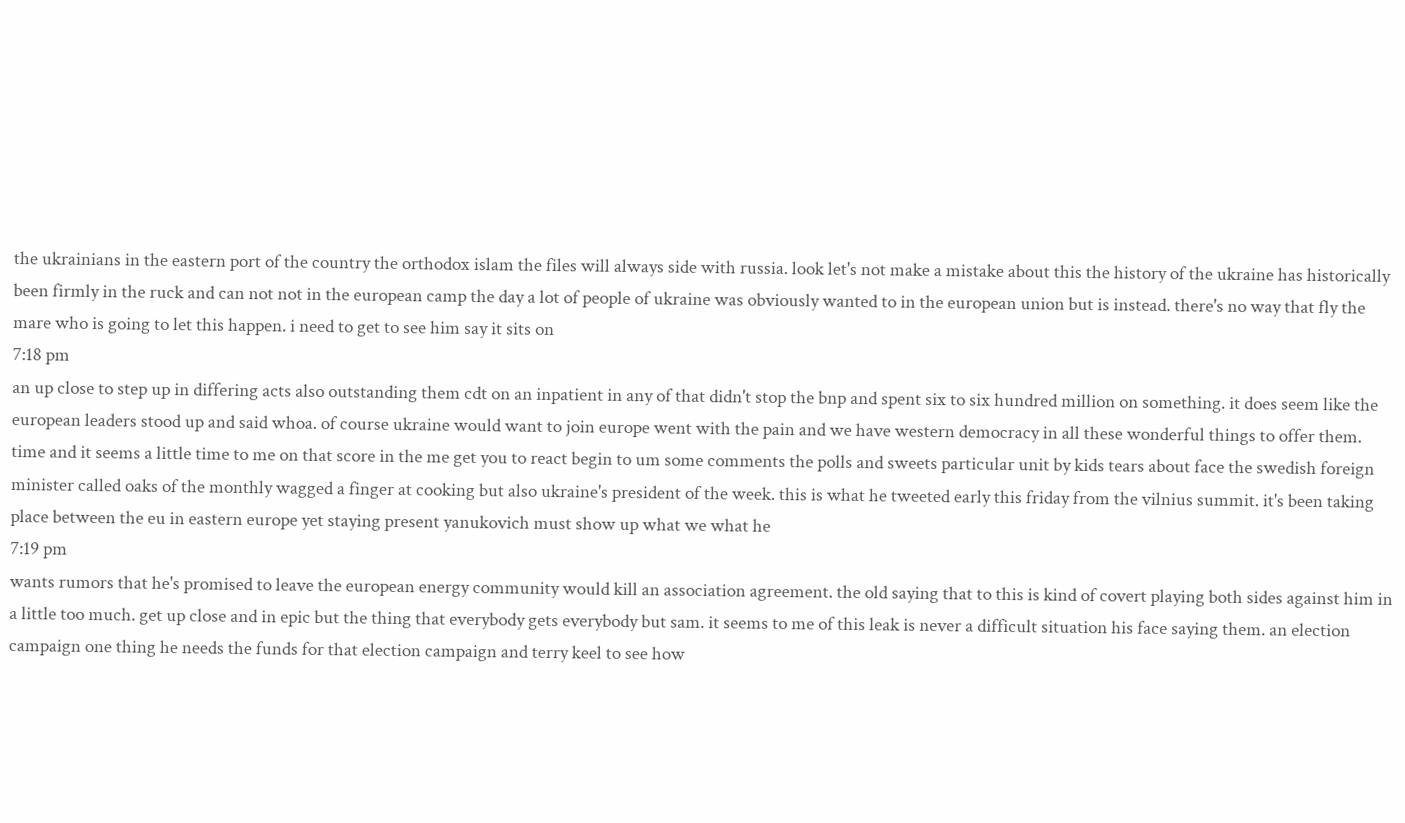the ukrainians in the eastern port of the country the orthodox islam the files will always side with russia. look let's not make a mistake about this the history of the ukraine has historically been firmly in the ruck and can not not in the european camp the day a lot of people of ukraine was obviously wanted to in the european union but is instead. there's no way that fly the mare who is going to let this happen. i need to get to see him say it sits on
7:18 pm
an up close to step up in differing acts also outstanding them cdt on an inpatient in any of that didn't stop the bnp and spent six to six hundred million on something. it does seem like the european leaders stood up and said whoa. of course ukraine would want to join europe went with the pain and we have western democracy in all these wonderful things to offer them. time and it seems a little time to me on that score in the me get you to react begin to um some comments the polls and sweets particular unit by kids tears about face the swedish foreign minister called oaks of the monthly wagged a finger at cooking but also ukraine's president of the week. this is what he tweeted early this friday from the vilnius summit. it's been taking place between the eu in eastern europe yet staying present yanukovich must show up what we what he
7:19 pm
wants rumors that he's promised to leave the european energy community would kill an association agreement. the old saying that to this is kind of covert playing both sides against him in a little too much. get up close and in epic but the thing that everybody gets everybody but sam. it seems to me of this leak is never a difficult situation his face saying them. an election campaign one thing he needs the funds for that election campaign and terry keel to see how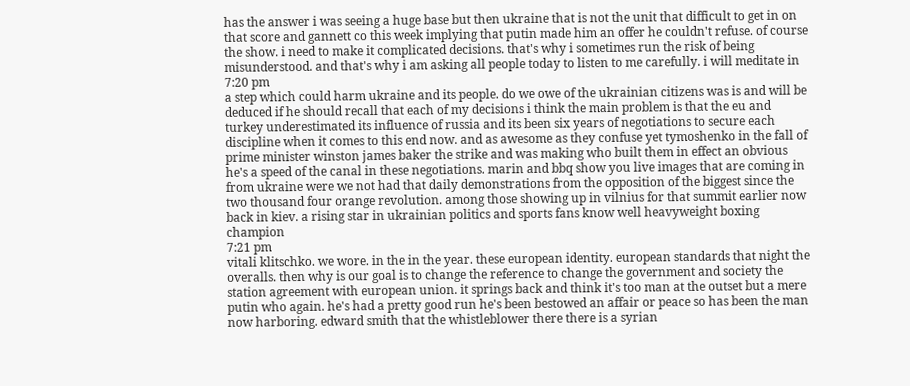has the answer i was seeing a huge base but then ukraine that is not the unit that difficult to get in on that score and gannett co this week implying that putin made him an offer he couldn't refuse. of course the show. i need to make it complicated decisions. that's why i sometimes run the risk of being misunderstood. and that's why i am asking all people today to listen to me carefully. i will meditate in
7:20 pm
a step which could harm ukraine and its people. do we owe of the ukrainian citizens was is and will be deduced if he should recall that each of my decisions i think the main problem is that the eu and turkey underestimated its influence of russia and its been six years of negotiations to secure each discipline when it comes to this end now. and as awesome as they confuse yet tymoshenko in the fall of prime minister winston james baker the strike and was making who built them in effect an obvious he's a speed of the canal in these negotiations. marin and bbq show you live images that are coming in from ukraine were we not had that daily demonstrations from the opposition of the biggest since the two thousand four orange revolution. among those showing up in vilnius for that summit earlier now back in kiev. a rising star in ukrainian politics and sports fans know well heavyweight boxing champion
7:21 pm
vitali klitschko. we wore. in the in the year. these european identity. european standards that night the overalls. then why is our goal is to change the reference to change the government and society the station agreement with european union. it springs back and think it's too man at the outset but a mere putin who again. he's had a pretty good run he's been bestowed an affair or peace so has been the man now harboring. edward smith that the whistleblower there there is a syrian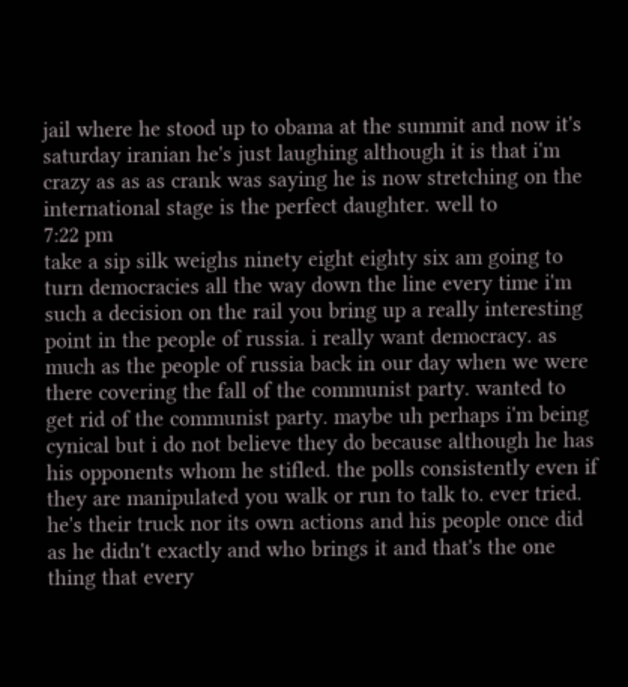jail where he stood up to obama at the summit and now it's saturday iranian he's just laughing although it is that i'm crazy as as as crank was saying he is now stretching on the international stage is the perfect daughter. well to
7:22 pm
take a sip silk weighs ninety eight eighty six am going to turn democracies all the way down the line every time i'm such a decision on the rail you bring up a really interesting point in the people of russia. i really want democracy. as much as the people of russia back in our day when we were there covering the fall of the communist party. wanted to get rid of the communist party. maybe uh perhaps i'm being cynical but i do not believe they do because although he has his opponents whom he stifled. the polls consistently even if they are manipulated you walk or run to talk to. ever tried. he's their truck nor its own actions and his people once did as he didn't exactly and who brings it and that's the one thing that every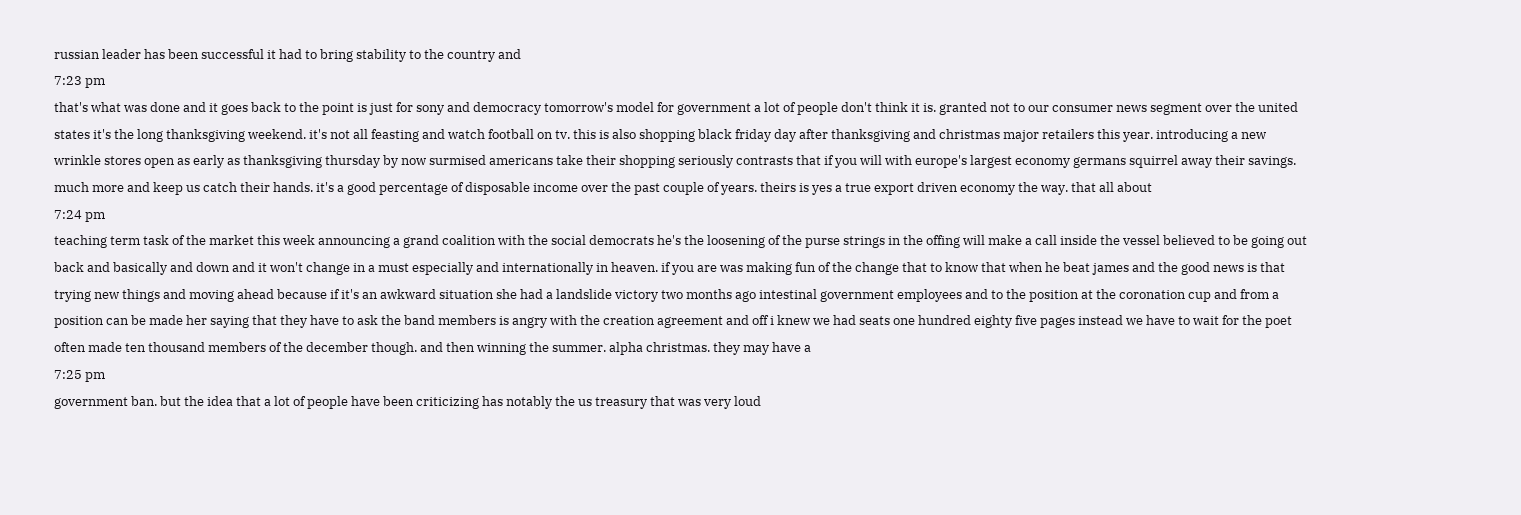russian leader has been successful it had to bring stability to the country and
7:23 pm
that's what was done and it goes back to the point is just for sony and democracy tomorrow's model for government a lot of people don't think it is. granted not to our consumer news segment over the united states it's the long thanksgiving weekend. it's not all feasting and watch football on tv. this is also shopping black friday day after thanksgiving and christmas major retailers this year. introducing a new wrinkle stores open as early as thanksgiving thursday by now surmised americans take their shopping seriously contrasts that if you will with europe's largest economy germans squirrel away their savings. much more and keep us catch their hands. it's a good percentage of disposable income over the past couple of years. theirs is yes a true export driven economy the way. that all about
7:24 pm
teaching term task of the market this week announcing a grand coalition with the social democrats he's the loosening of the purse strings in the offing will make a call inside the vessel believed to be going out back and basically and down and it won't change in a must especially and internationally in heaven. if you are was making fun of the change that to know that when he beat james and the good news is that trying new things and moving ahead because if it's an awkward situation she had a landslide victory two months ago intestinal government employees and to the position at the coronation cup and from a position can be made her saying that they have to ask the band members is angry with the creation agreement and off i knew we had seats one hundred eighty five pages instead we have to wait for the poet often made ten thousand members of the december though. and then winning the summer. alpha christmas. they may have a
7:25 pm
government ban. but the idea that a lot of people have been criticizing has notably the us treasury that was very loud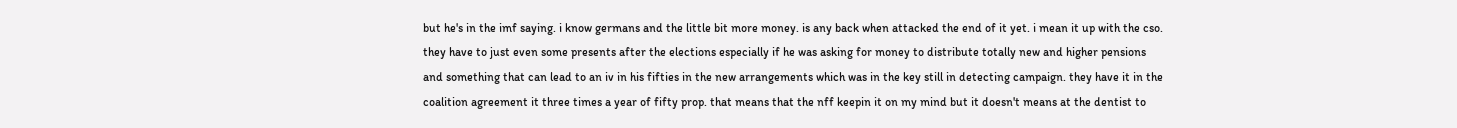but he's in the imf saying. i know germans and the little bit more money. is any back when attacked the end of it yet. i mean it up with the cso. they have to just even some presents after the elections especially if he was asking for money to distribute totally new and higher pensions and something that can lead to an iv in his fifties in the new arrangements which was in the key still in detecting campaign. they have it in the coalition agreement it three times a year of fifty prop. that means that the nff keepin it on my mind but it doesn't means at the dentist to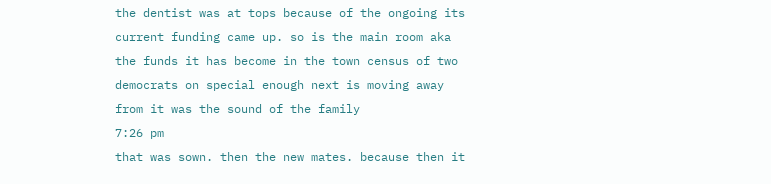the dentist was at tops because of the ongoing its current funding came up. so is the main room aka the funds it has become in the town census of two democrats on special enough next is moving away from it was the sound of the family
7:26 pm
that was sown. then the new mates. because then it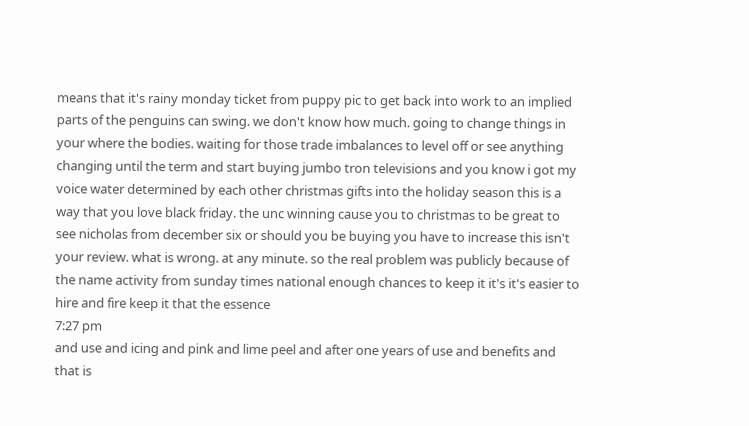means that it's rainy monday ticket from puppy pic to get back into work to an implied parts of the penguins can swing. we don't know how much. going to change things in your where the bodies. waiting for those trade imbalances to level off or see anything changing until the term and start buying jumbo tron televisions and you know i got my voice water determined by each other christmas gifts into the holiday season this is a way that you love black friday. the unc winning cause you to christmas to be great to see nicholas from december six or should you be buying you have to increase this isn't your review. what is wrong. at any minute. so the real problem was publicly because of the name activity from sunday times national enough chances to keep it it's it's easier to hire and fire keep it that the essence
7:27 pm
and use and icing and pink and lime peel and after one years of use and benefits and that is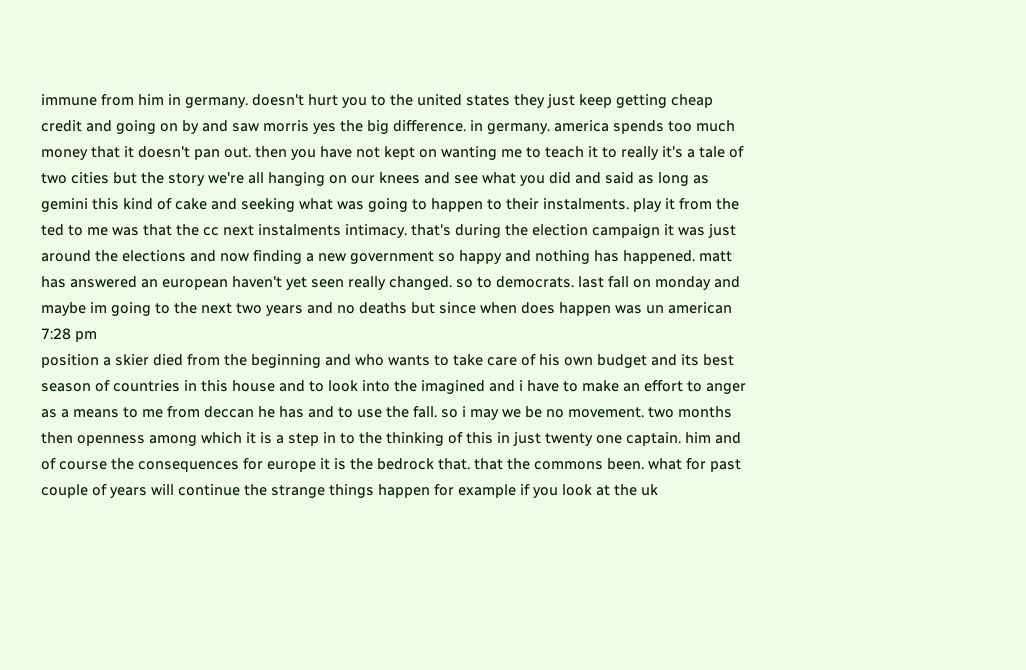immune from him in germany. doesn't hurt you to the united states they just keep getting cheap credit and going on by and saw morris yes the big difference. in germany. america spends too much money that it doesn't pan out. then you have not kept on wanting me to teach it to really it's a tale of two cities but the story we're all hanging on our knees and see what you did and said as long as gemini this kind of cake and seeking what was going to happen to their instalments. play it from the ted to me was that the cc next instalments intimacy. that's during the election campaign it was just around the elections and now finding a new government so happy and nothing has happened. matt has answered an european haven't yet seen really changed. so to democrats. last fall on monday and maybe im going to the next two years and no deaths but since when does happen was un american
7:28 pm
position a skier died from the beginning and who wants to take care of his own budget and its best season of countries in this house and to look into the imagined and i have to make an effort to anger as a means to me from deccan he has and to use the fall. so i may we be no movement. two months then openness among which it is a step in to the thinking of this in just twenty one captain. him and of course the consequences for europe it is the bedrock that. that the commons been. what for past couple of years will continue the strange things happen for example if you look at the uk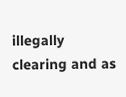illegally clearing and as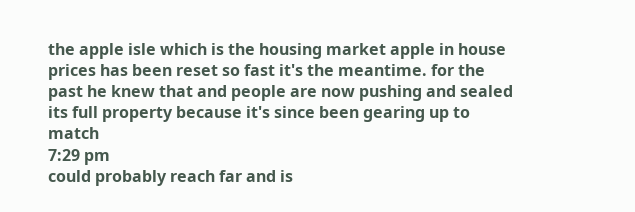the apple isle which is the housing market apple in house prices has been reset so fast it's the meantime. for the past he knew that and people are now pushing and sealed its full property because it's since been gearing up to match
7:29 pm
could probably reach far and is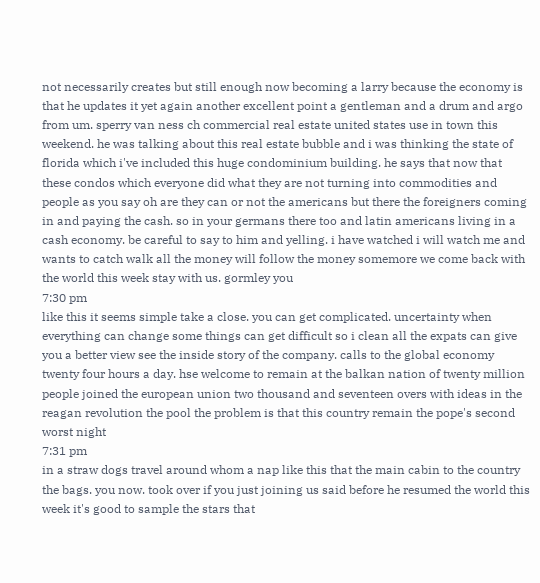not necessarily creates but still enough now becoming a larry because the economy is that he updates it yet again another excellent point a gentleman and a drum and argo from um. sperry van ness ch commercial real estate united states use in town this weekend. he was talking about this real estate bubble and i was thinking the state of florida which i've included this huge condominium building. he says that now that these condos which everyone did what they are not turning into commodities and people as you say oh are they can or not the americans but there the foreigners coming in and paying the cash. so in your germans there too and latin americans living in a cash economy. be careful to say to him and yelling. i have watched i will watch me and wants to catch walk all the money will follow the money somemore we come back with the world this week stay with us. gormley you
7:30 pm
like this it seems simple take a close. you can get complicated. uncertainty when everything can change some things can get difficult so i clean all the expats can give you a better view see the inside story of the company. calls to the global economy twenty four hours a day. hse welcome to remain at the balkan nation of twenty million people joined the european union two thousand and seventeen overs with ideas in the reagan revolution the pool the problem is that this country remain the pope's second worst night
7:31 pm
in a straw dogs travel around whom a nap like this that the main cabin to the country the bags. you now. took over if you just joining us said before he resumed the world this week it's good to sample the stars that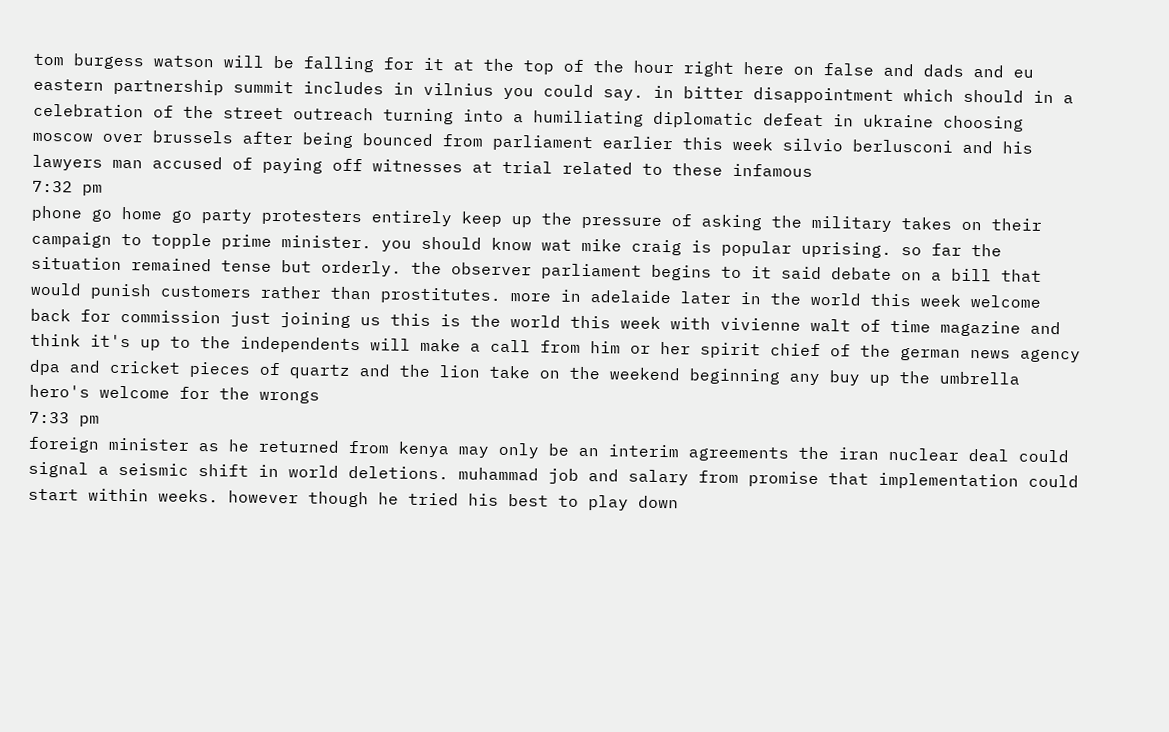tom burgess watson will be falling for it at the top of the hour right here on false and dads and eu eastern partnership summit includes in vilnius you could say. in bitter disappointment which should in a celebration of the street outreach turning into a humiliating diplomatic defeat in ukraine choosing moscow over brussels after being bounced from parliament earlier this week silvio berlusconi and his lawyers man accused of paying off witnesses at trial related to these infamous
7:32 pm
phone go home go party protesters entirely keep up the pressure of asking the military takes on their campaign to topple prime minister. you should know wat mike craig is popular uprising. so far the situation remained tense but orderly. the observer parliament begins to it said debate on a bill that would punish customers rather than prostitutes. more in adelaide later in the world this week welcome back for commission just joining us this is the world this week with vivienne walt of time magazine and think it's up to the independents will make a call from him or her spirit chief of the german news agency dpa and cricket pieces of quartz and the lion take on the weekend beginning any buy up the umbrella hero's welcome for the wrongs
7:33 pm
foreign minister as he returned from kenya may only be an interim agreements the iran nuclear deal could signal a seismic shift in world deletions. muhammad job and salary from promise that implementation could start within weeks. however though he tried his best to play down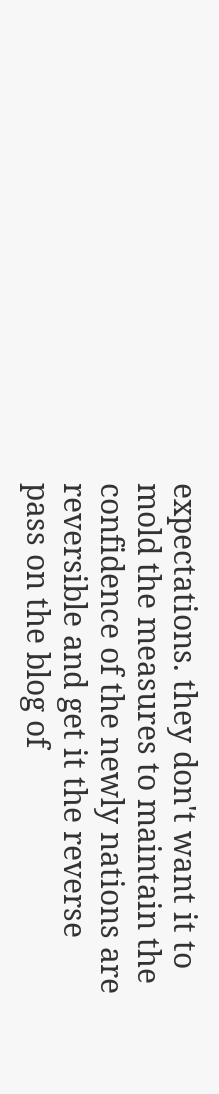expectations. they don't want it to mold the measures to maintain the confidence of the newly nations are reversible and get it the reverse pass on the blog of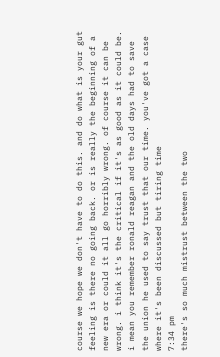course we hope we don't have to do this. and do what is your gut feeling is there no going back. or is really the beginning of a new era or could it all go horribly wrong. of course it can be wrong. i think it's the critical if it's as good as it could be. i mean you remember ronald reagan and the old days had to save the union he used to say trust that our time. you've got a case where it's been discussed but tiring time
7:34 pm
there's so much mistrust between the two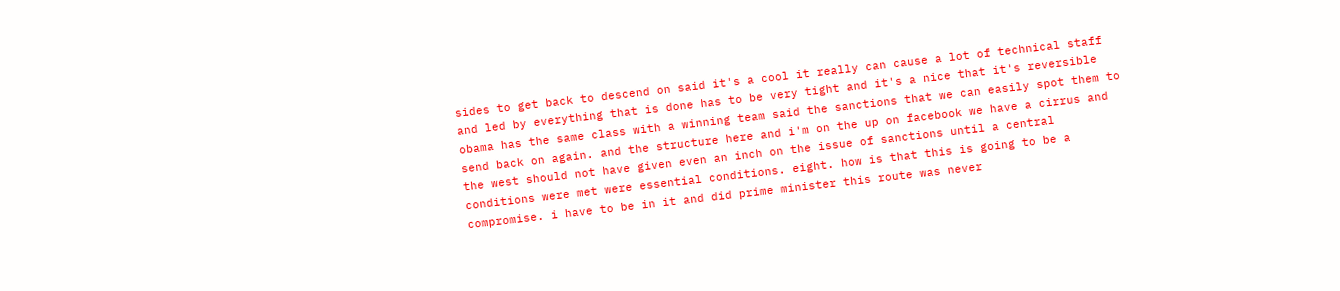sides to get back to descend on said it's a cool it really can cause a lot of technical staff and led by everything that is done has to be very tight and it's a nice that it's reversible obama has the same class with a winning team said the sanctions that we can easily spot them to send back on again. and the structure here and i'm on the up on facebook we have a cirrus and the west should not have given even an inch on the issue of sanctions until a central conditions were met were essential conditions. eight. how is that this is going to be a compromise. i have to be in it and did prime minister this route was never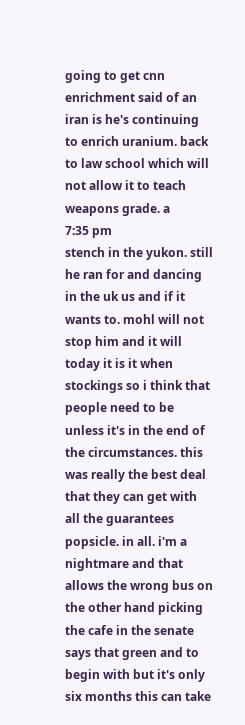going to get cnn enrichment said of an iran is he's continuing to enrich uranium. back to law school which will not allow it to teach weapons grade. a
7:35 pm
stench in the yukon. still he ran for and dancing in the uk us and if it wants to. mohl will not stop him and it will today it is it when stockings so i think that people need to be unless it's in the end of the circumstances. this was really the best deal that they can get with all the guarantees popsicle. in all. i'm a nightmare and that allows the wrong bus on the other hand picking the cafe in the senate says that green and to begin with but it's only six months this can take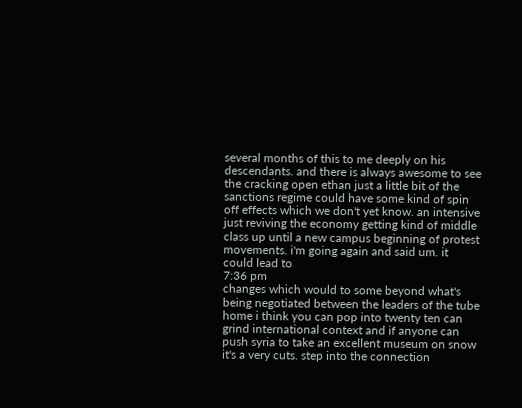several months of this to me deeply on his descendants. and there is always awesome to see the cracking open ethan just a little bit of the sanctions regime could have some kind of spin off effects which we don't yet know. an intensive just reviving the economy getting kind of middle class up until a new campus beginning of protest movements. i'm going again and said um. it could lead to
7:36 pm
changes which would to some beyond what's being negotiated between the leaders of the tube home i think you can pop into twenty ten can grind international context and if anyone can push syria to take an excellent museum on snow it's a very cuts. step into the connection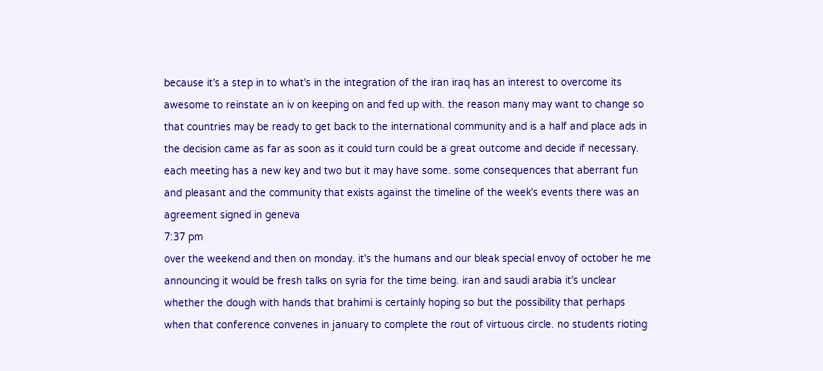because it's a step in to what's in the integration of the iran iraq has an interest to overcome its awesome to reinstate an iv on keeping on and fed up with. the reason many may want to change so that countries may be ready to get back to the international community and is a half and place ads in the decision came as far as soon as it could turn could be a great outcome and decide if necessary. each meeting has a new key and two but it may have some. some consequences that aberrant fun and pleasant and the community that exists against the timeline of the week's events there was an agreement signed in geneva
7:37 pm
over the weekend and then on monday. it's the humans and our bleak special envoy of october he me announcing it would be fresh talks on syria for the time being. iran and saudi arabia it's unclear whether the dough with hands that brahimi is certainly hoping so but the possibility that perhaps when that conference convenes in january to complete the rout of virtuous circle. no students rioting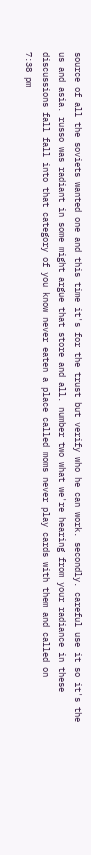source of all the soviets wanted one and this time it's for the trust but verify who he can work. secondly. careful use it so it's the us and asia. russo was radiant in some might argue that store and all. number two what we're hearing from your radiance in these discussions fall fall into that category of you know never eaten a place called moms never play cards with them and called on
7:38 pm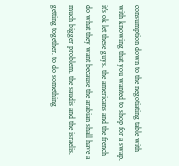consumption down to the negotiating table with with knowing that you wanted to shop for a swap. it's ok let these guys. the americans and the french do what they want because the arabian shall have a much bigger problem. the saudis and the israelis. getting together. to do something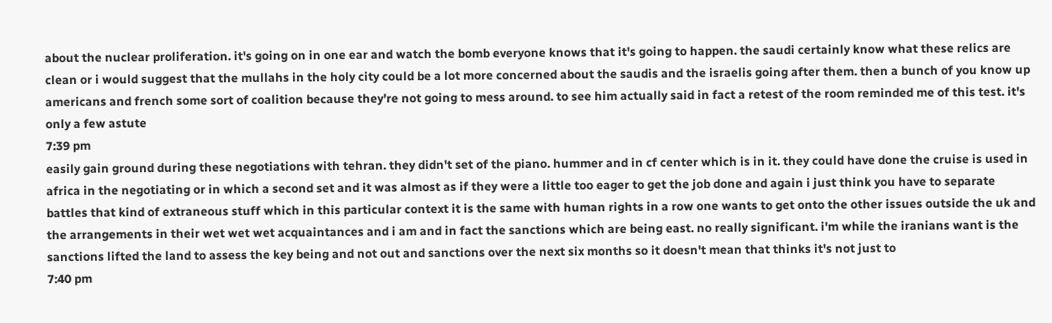about the nuclear proliferation. it's going on in one ear and watch the bomb everyone knows that it's going to happen. the saudi certainly know what these relics are clean or i would suggest that the mullahs in the holy city could be a lot more concerned about the saudis and the israelis going after them. then a bunch of you know up americans and french some sort of coalition because they're not going to mess around. to see him actually said in fact a retest of the room reminded me of this test. it's only a few astute
7:39 pm
easily gain ground during these negotiations with tehran. they didn't set of the piano. hummer and in cf center which is in it. they could have done the cruise is used in africa in the negotiating or in which a second set and it was almost as if they were a little too eager to get the job done and again i just think you have to separate battles that kind of extraneous stuff which in this particular context it is the same with human rights in a row one wants to get onto the other issues outside the uk and the arrangements in their wet wet wet acquaintances and i am and in fact the sanctions which are being east. no really significant. i'm while the iranians want is the sanctions lifted the land to assess the key being and not out and sanctions over the next six months so it doesn't mean that thinks it's not just to
7:40 pm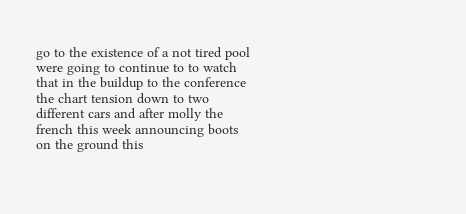go to the existence of a not tired pool were going to continue to to watch that in the buildup to the conference the chart tension down to two different cars and after molly the french this week announcing boots on the ground this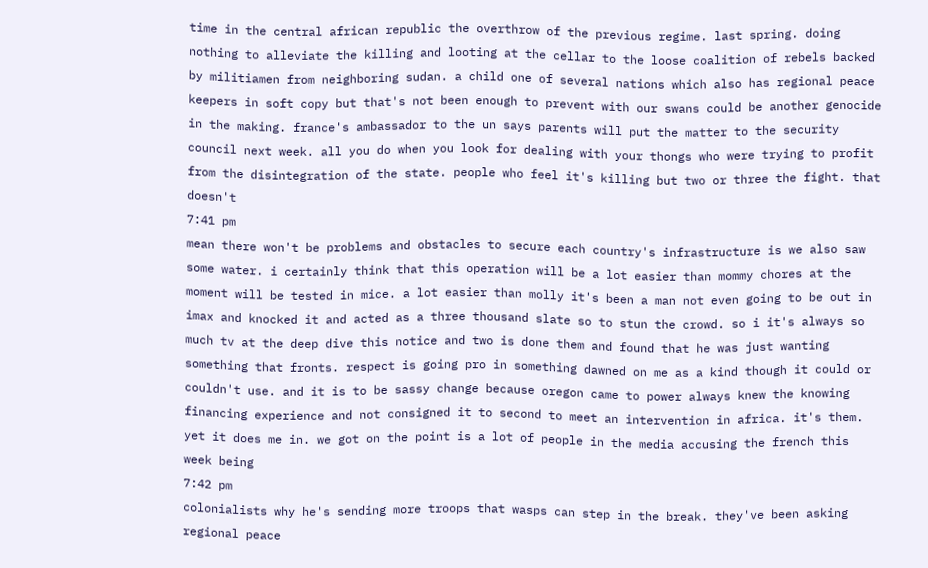time in the central african republic the overthrow of the previous regime. last spring. doing nothing to alleviate the killing and looting at the cellar to the loose coalition of rebels backed by militiamen from neighboring sudan. a child one of several nations which also has regional peace keepers in soft copy but that's not been enough to prevent with our swans could be another genocide in the making. france's ambassador to the un says parents will put the matter to the security council next week. all you do when you look for dealing with your thongs who were trying to profit from the disintegration of the state. people who feel it's killing but two or three the fight. that doesn't
7:41 pm
mean there won't be problems and obstacles to secure each country's infrastructure is we also saw some water. i certainly think that this operation will be a lot easier than mommy chores at the moment will be tested in mice. a lot easier than molly it's been a man not even going to be out in imax and knocked it and acted as a three thousand slate so to stun the crowd. so i it's always so much tv at the deep dive this notice and two is done them and found that he was just wanting something that fronts. respect is going pro in something dawned on me as a kind though it could or couldn't use. and it is to be sassy change because oregon came to power always knew the knowing financing experience and not consigned it to second to meet an intervention in africa. it's them. yet it does me in. we got on the point is a lot of people in the media accusing the french this week being
7:42 pm
colonialists why he's sending more troops that wasps can step in the break. they've been asking regional peace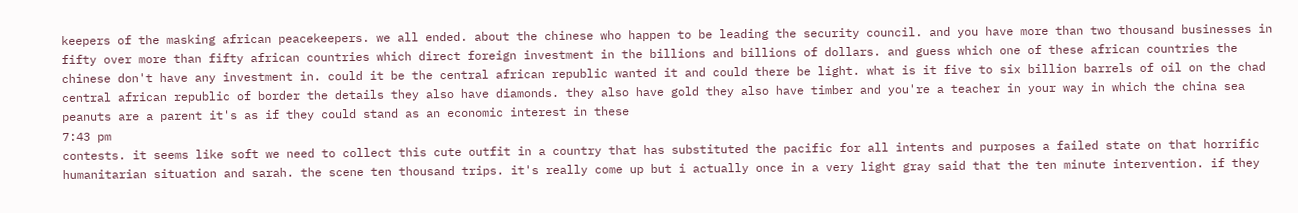keepers of the masking african peacekeepers. we all ended. about the chinese who happen to be leading the security council. and you have more than two thousand businesses in fifty over more than fifty african countries which direct foreign investment in the billions and billions of dollars. and guess which one of these african countries the chinese don't have any investment in. could it be the central african republic wanted it and could there be light. what is it five to six billion barrels of oil on the chad central african republic of border the details they also have diamonds. they also have gold they also have timber and you're a teacher in your way in which the china sea peanuts are a parent it's as if they could stand as an economic interest in these
7:43 pm
contests. it seems like soft we need to collect this cute outfit in a country that has substituted the pacific for all intents and purposes a failed state on that horrific humanitarian situation and sarah. the scene ten thousand trips. it's really come up but i actually once in a very light gray said that the ten minute intervention. if they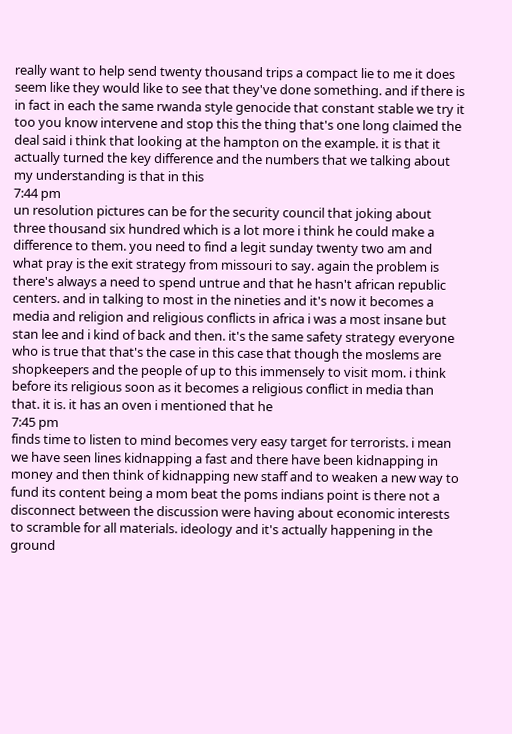really want to help send twenty thousand trips a compact lie to me it does seem like they would like to see that they've done something. and if there is in fact in each the same rwanda style genocide that constant stable we try it too you know intervene and stop this the thing that's one long claimed the deal said i think that looking at the hampton on the example. it is that it actually turned the key difference and the numbers that we talking about my understanding is that in this
7:44 pm
un resolution pictures can be for the security council that joking about three thousand six hundred which is a lot more i think he could make a difference to them. you need to find a legit sunday twenty two am and what pray is the exit strategy from missouri to say. again the problem is there's always a need to spend untrue and that he hasn't african republic centers. and in talking to most in the nineties and it's now it becomes a media and religion and religious conflicts in africa i was a most insane but stan lee and i kind of back and then. it's the same safety strategy everyone who is true that that's the case in this case that though the moslems are shopkeepers and the people of up to this immensely to visit mom. i think before its religious soon as it becomes a religious conflict in media than that. it is. it has an oven i mentioned that he
7:45 pm
finds time to listen to mind becomes very easy target for terrorists. i mean we have seen lines kidnapping a fast and there have been kidnapping in money and then think of kidnapping new staff and to weaken a new way to fund its content being a mom beat the poms indians point is there not a disconnect between the discussion were having about economic interests to scramble for all materials. ideology and it's actually happening in the ground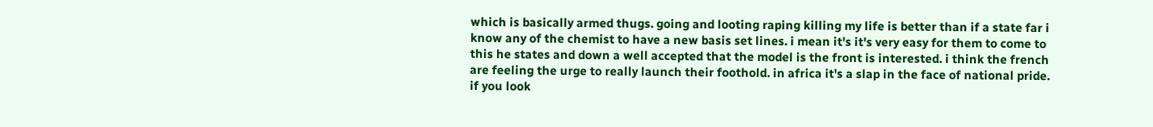which is basically armed thugs. going and looting raping killing my life is better than if a state far i know any of the chemist to have a new basis set lines. i mean it's it's very easy for them to come to this he states and down a well accepted that the model is the front is interested. i think the french are feeling the urge to really launch their foothold. in africa it's a slap in the face of national pride. if you look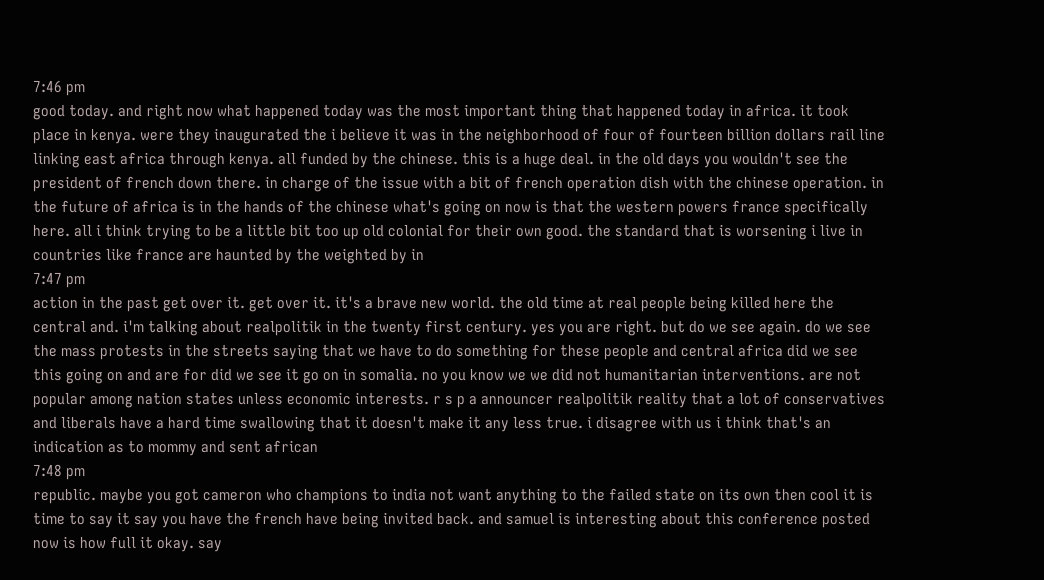7:46 pm
good today. and right now what happened today was the most important thing that happened today in africa. it took place in kenya. were they inaugurated the i believe it was in the neighborhood of four of fourteen billion dollars rail line linking east africa through kenya. all funded by the chinese. this is a huge deal. in the old days you wouldn't see the president of french down there. in charge of the issue with a bit of french operation dish with the chinese operation. in the future of africa is in the hands of the chinese what's going on now is that the western powers france specifically here. all i think trying to be a little bit too up old colonial for their own good. the standard that is worsening i live in countries like france are haunted by the weighted by in
7:47 pm
action in the past get over it. get over it. it's a brave new world. the old time at real people being killed here the central and. i'm talking about realpolitik in the twenty first century. yes you are right. but do we see again. do we see the mass protests in the streets saying that we have to do something for these people and central africa did we see this going on and are for did we see it go on in somalia. no you know we we did not humanitarian interventions. are not popular among nation states unless economic interests. r s p a announcer realpolitik reality that a lot of conservatives and liberals have a hard time swallowing that it doesn't make it any less true. i disagree with us i think that's an indication as to mommy and sent african
7:48 pm
republic. maybe you got cameron who champions to india not want anything to the failed state on its own then cool it is time to say it say you have the french have being invited back. and samuel is interesting about this conference posted now is how full it okay. say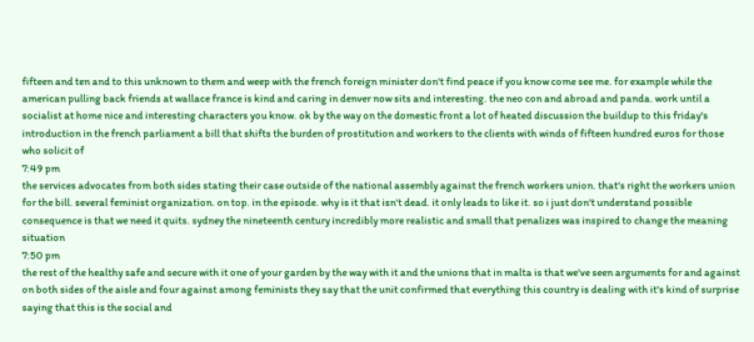fifteen and ten and to this unknown to them and weep with the french foreign minister don't find peace if you know come see me. for example while the american pulling back friends at wallace france is kind and caring in denver now sits and interesting. the neo con and abroad and panda. work until a socialist at home nice and interesting characters you know. ok by the way on the domestic front a lot of heated discussion the buildup to this friday's introduction in the french parliament a bill that shifts the burden of prostitution and workers to the clients with winds of fifteen hundred euros for those who solicit of
7:49 pm
the services advocates from both sides stating their case outside of the national assembly against the french workers union. that's right the workers union for the bill. several feminist organization. on top. in the episode. why is it that isn't dead. it only leads to like it. so i just don't understand possible consequence is that we need it quits. sydney the nineteenth century incredibly more realistic and small that penalizes was inspired to change the meaning situation
7:50 pm
the rest of the healthy safe and secure with it one of your garden by the way with it and the unions that in malta is that we've seen arguments for and against on both sides of the aisle and four against among feminists they say that the unit confirmed that everything this country is dealing with it's kind of surprise saying that this is the social and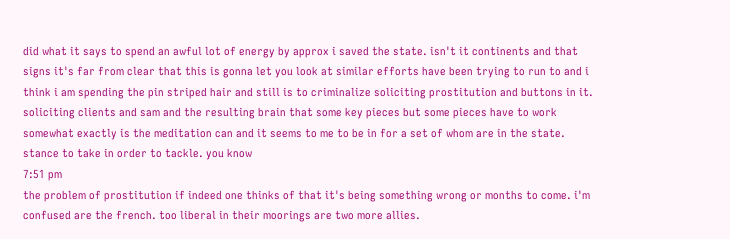did what it says to spend an awful lot of energy by approx i saved the state. isn't it continents and that signs it's far from clear that this is gonna let you look at similar efforts have been trying to run to and i think i am spending the pin striped hair and still is to criminalize soliciting prostitution and buttons in it. soliciting clients and sam and the resulting brain that some key pieces but some pieces have to work somewhat exactly is the meditation can and it seems to me to be in for a set of whom are in the state. stance to take in order to tackle. you know
7:51 pm
the problem of prostitution if indeed one thinks of that it's being something wrong or months to come. i'm confused are the french. too liberal in their moorings are two more allies.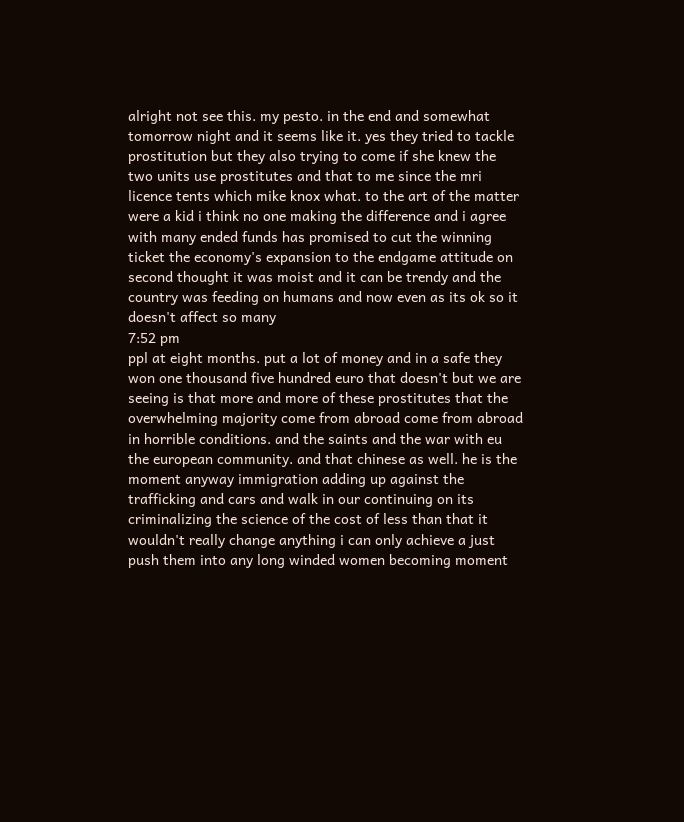alright not see this. my pesto. in the end and somewhat tomorrow night and it seems like it. yes they tried to tackle prostitution but they also trying to come if she knew the two units use prostitutes and that to me since the mri licence tents which mike knox what. to the art of the matter were a kid i think no one making the difference and i agree with many ended funds has promised to cut the winning ticket the economy's expansion to the endgame attitude on second thought it was moist and it can be trendy and the country was feeding on humans and now even as its ok so it doesn't affect so many
7:52 pm
ppl at eight months. put a lot of money and in a safe they won one thousand five hundred euro that doesn't but we are seeing is that more and more of these prostitutes that the overwhelming majority come from abroad come from abroad in horrible conditions. and the saints and the war with eu the european community. and that chinese as well. he is the moment anyway immigration adding up against the trafficking and cars and walk in our continuing on its criminalizing the science of the cost of less than that it wouldn't really change anything i can only achieve a just push them into any long winded women becoming moment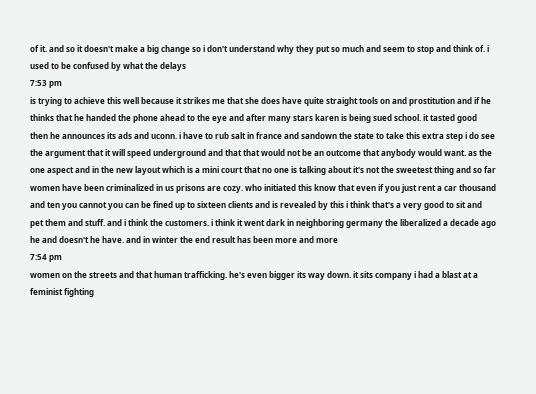of it. and so it doesn't make a big change so i don't understand why they put so much and seem to stop and think of. i used to be confused by what the delays
7:53 pm
is trying to achieve this well because it strikes me that she does have quite straight tools on and prostitution and if he thinks that he handed the phone ahead to the eye and after many stars karen is being sued school. it tasted good then he announces its ads and uconn. i have to rub salt in france and sandown the state to take this extra step i do see the argument that it will speed underground and that that would not be an outcome that anybody would want. as the one aspect and in the new layout which is a mini court that no one is talking about it's not the sweetest thing and so far women have been criminalized in us prisons are cozy. who initiated this know that even if you just rent a car thousand and ten you cannot you can be fined up to sixteen clients and is revealed by this i think that's a very good to sit and pet them and stuff. and i think the customers. i think it went dark in neighboring germany the liberalized a decade ago he and doesn't he have. and in winter the end result has been more and more
7:54 pm
women on the streets and that human trafficking. he's even bigger its way down. it sits company i had a blast at a feminist fighting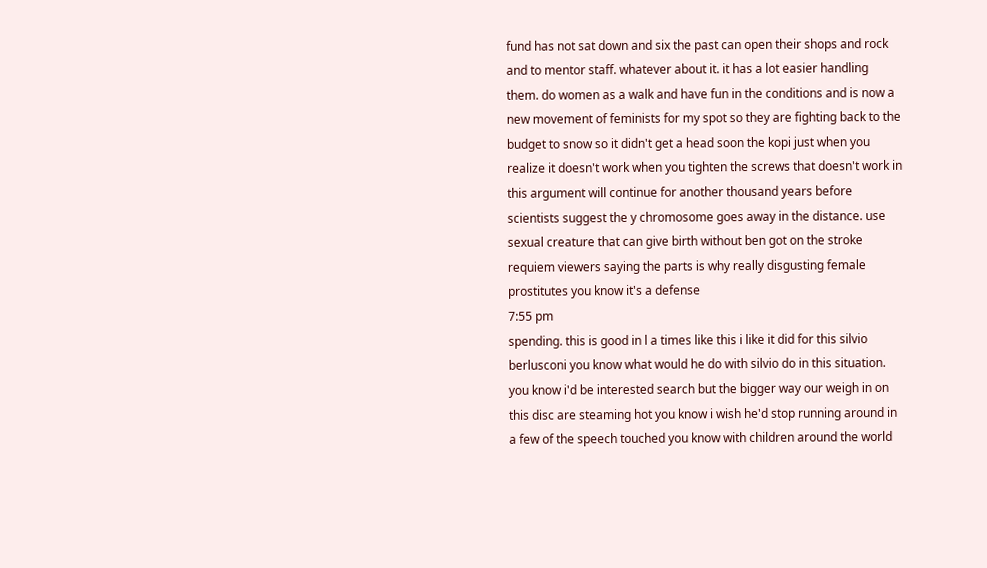fund has not sat down and six the past can open their shops and rock and to mentor staff. whatever about it. it has a lot easier handling them. do women as a walk and have fun in the conditions and is now a new movement of feminists for my spot so they are fighting back to the budget to snow so it didn't get a head soon the kopi just when you realize it doesn't work when you tighten the screws that doesn't work in this argument will continue for another thousand years before scientists suggest the y chromosome goes away in the distance. use sexual creature that can give birth without ben got on the stroke requiem viewers saying the parts is why really disgusting female prostitutes you know it's a defense
7:55 pm
spending. this is good in l a times like this i like it did for this silvio berlusconi you know what would he do with silvio do in this situation. you know i'd be interested search but the bigger way our weigh in on this disc are steaming hot you know i wish he'd stop running around in a few of the speech touched you know with children around the world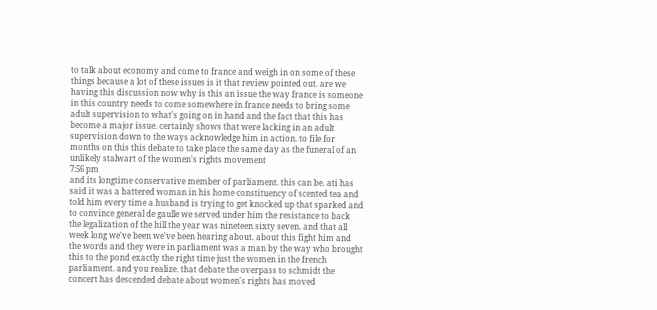to talk about economy and come to france and weigh in on some of these things because a lot of these issues is it that review pointed out. are we having this discussion now why is this an issue the way france is someone in this country needs to come somewhere in france needs to bring some adult supervision to what's going on in hand and the fact that this has become a major issue. certainly shows that were lacking in an adult supervision down to the ways acknowledge him in action. to file for months on this this debate to take place the same day as the funeral of an unlikely stalwart of the women's rights movement
7:56 pm
and its longtime conservative member of parliament. this can be. ati has said it was a battered woman in his home constituency of scented tea and told him every time a husband is trying to get knocked up that sparked and to convince general de gaulle we served under him the resistance to back the legalization of the hill the year was nineteen sixty seven. and that all week long we've been we've been hearing about. about this fight him and the words and they were in parliament was a man by the way who brought this to the pond exactly the right time just the women in the french parliament. and you realize. that debate the overpass to schmidt the concert has descended debate about women's rights has moved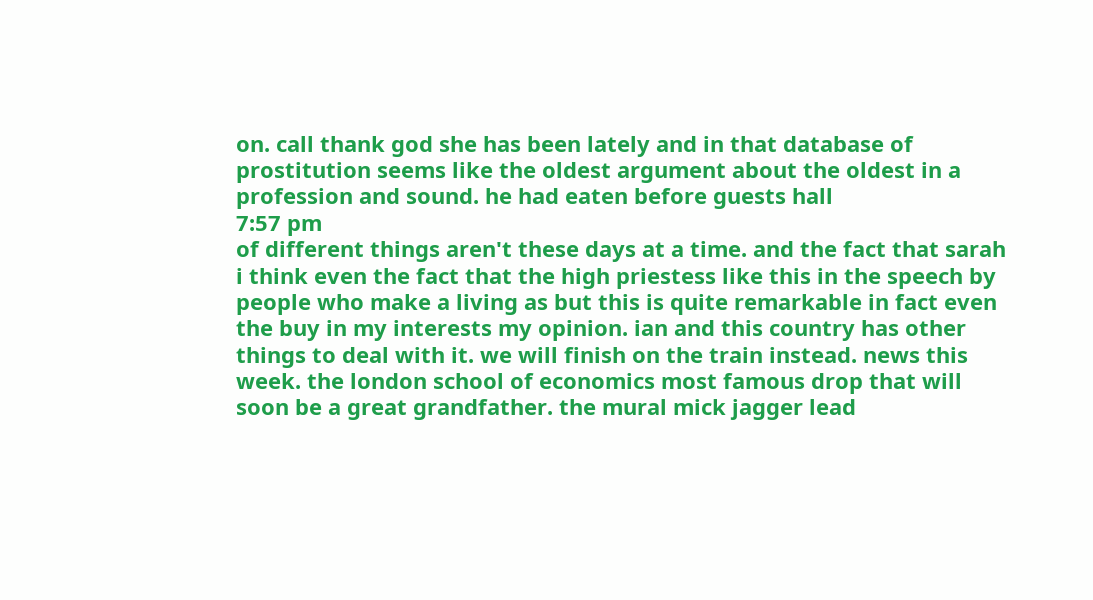on. call thank god she has been lately and in that database of prostitution seems like the oldest argument about the oldest in a profession and sound. he had eaten before guests hall
7:57 pm
of different things aren't these days at a time. and the fact that sarah i think even the fact that the high priestess like this in the speech by people who make a living as but this is quite remarkable in fact even the buy in my interests my opinion. ian and this country has other things to deal with it. we will finish on the train instead. news this week. the london school of economics most famous drop that will soon be a great grandfather. the mural mick jagger lead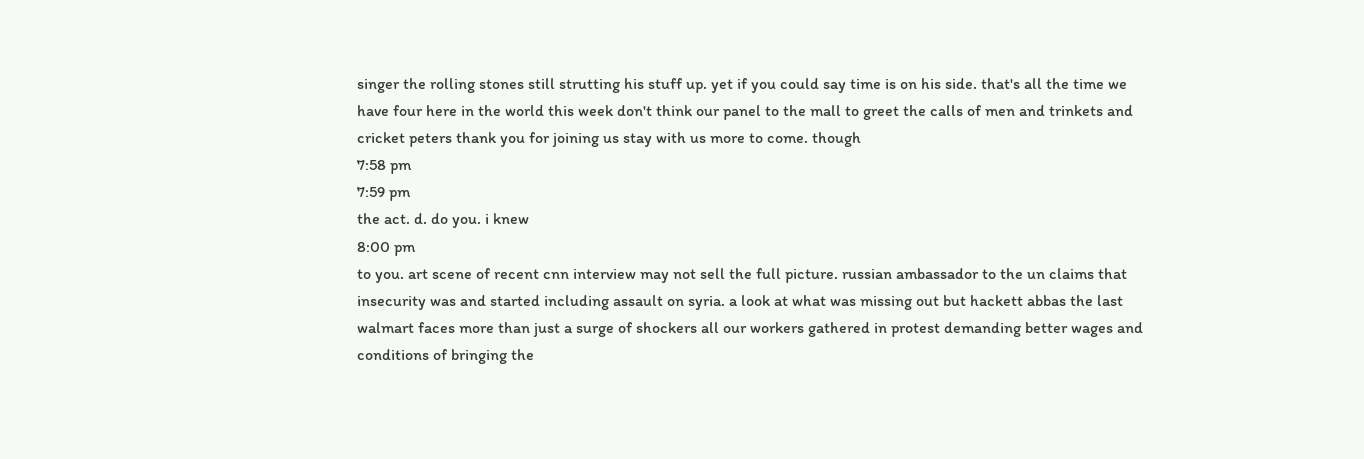singer the rolling stones still strutting his stuff up. yet if you could say time is on his side. that's all the time we have four here in the world this week don't think our panel to the mall to greet the calls of men and trinkets and cricket peters thank you for joining us stay with us more to come. though
7:58 pm
7:59 pm
the act. d. do you. i knew
8:00 pm
to you. art scene of recent cnn interview may not sell the full picture. russian ambassador to the un claims that insecurity was and started including assault on syria. a look at what was missing out but hackett abbas the last walmart faces more than just a surge of shockers all our workers gathered in protest demanding better wages and conditions of bringing the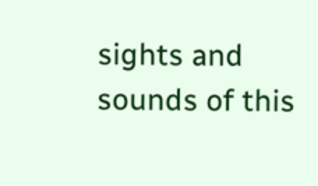sights and sounds of this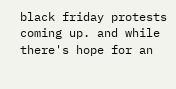black friday protests coming up. and while there's hope for an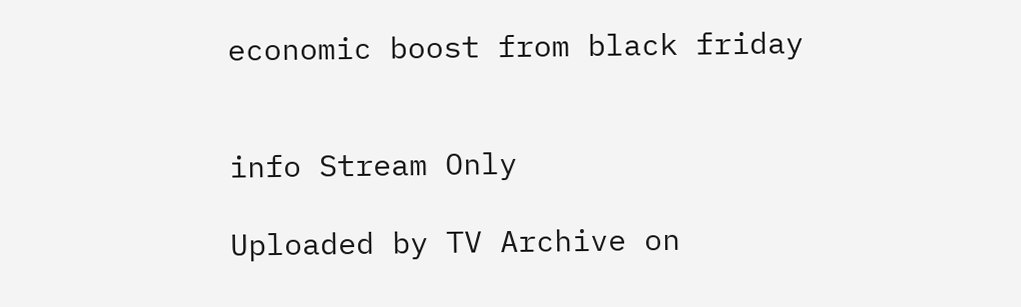economic boost from black friday


info Stream Only

Uploaded by TV Archive on